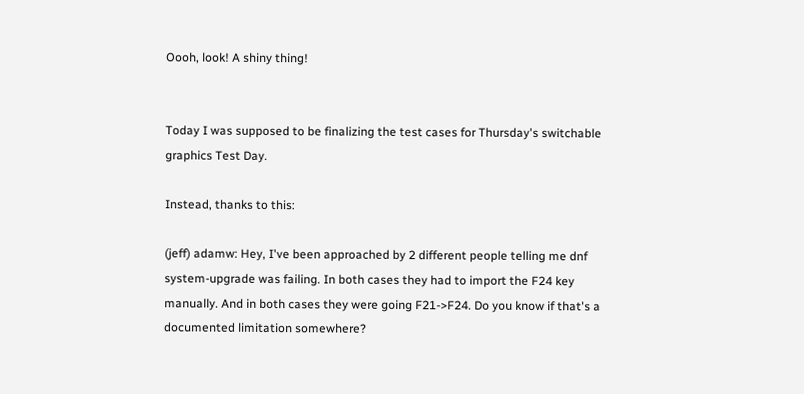Oooh, look! A shiny thing!


Today I was supposed to be finalizing the test cases for Thursday's switchable graphics Test Day.

Instead, thanks to this:

(jeff) adamw: Hey, I've been approached by 2 different people telling me dnf system-upgrade was failing. In both cases they had to import the F24 key manually. And in both cases they were going F21->F24. Do you know if that's a documented limitation somewhere?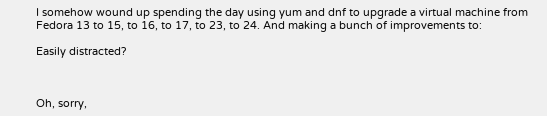I somehow wound up spending the day using yum and dnf to upgrade a virtual machine from Fedora 13 to 15, to 16, to 17, to 23, to 24. And making a bunch of improvements to:

Easily distracted?



Oh, sorry,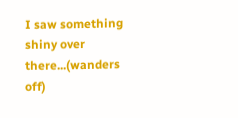I saw something shiny over there...(wanders off)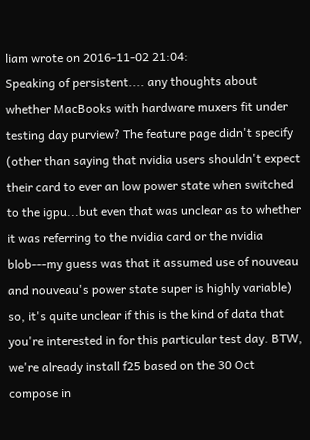liam wrote on 2016-11-02 21:04:
Speaking of persistent.... any thoughts about whether MacBooks with hardware muxers fit under testing day purview? The feature page didn't specify (other than saying that nvidia users shouldn't expect their card to ever an low power state when switched to the igpu...but even that was unclear as to whether it was referring to the nvidia card or the nvidia blob---my guess was that it assumed use of nouveau and nouveau's power state super is highly variable) so, it's quite unclear if this is the kind of data that you're interested in for this particular test day. BTW, we're already install f25 based on the 30 Oct compose in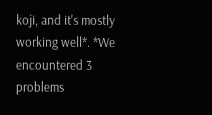koji, and it's mostly working well*. *We encountered 3 problems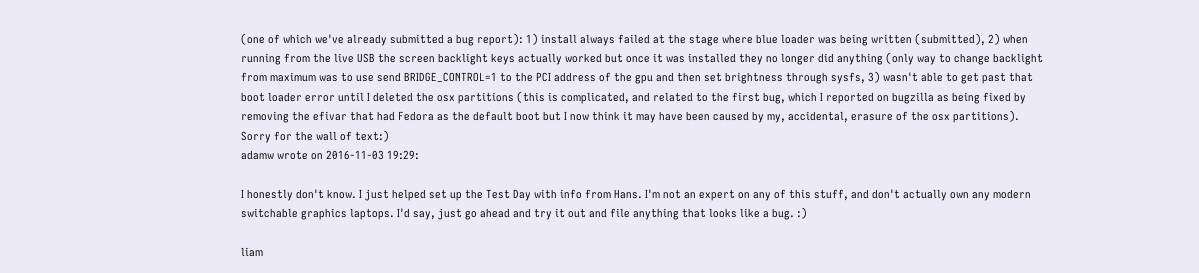(one of which we've already submitted a bug report): 1) install always failed at the stage where blue loader was being written (submitted), 2) when running from the live USB the screen backlight keys actually worked but once it was installed they no longer did anything (only way to change backlight from maximum was to use send BRIDGE_CONTROL=1 to the PCI address of the gpu and then set brightness through sysfs, 3) wasn't able to get past that boot loader error until I deleted the osx partitions (this is complicated, and related to the first bug, which I reported on bugzilla as being fixed by removing the efivar that had Fedora as the default boot but I now think it may have been caused by my, accidental, erasure of the osx partitions). Sorry for the wall of text:)
adamw wrote on 2016-11-03 19:29:

I honestly don't know. I just helped set up the Test Day with info from Hans. I'm not an expert on any of this stuff, and don't actually own any modern switchable graphics laptops. I'd say, just go ahead and try it out and file anything that looks like a bug. :)

liam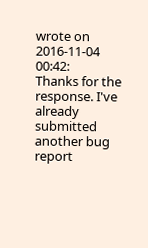wrote on 2016-11-04 00:42:
Thanks for the response. I've already submitted another bug report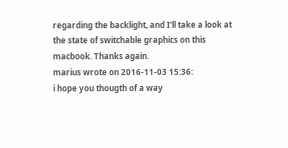regarding the backlight, and I'll take a look at the state of switchable graphics on this macbook. Thanks again.
marius wrote on 2016-11-03 15:36:
i hope you thougth of a way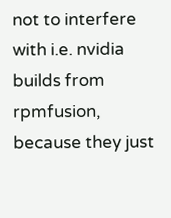not to interfere with i.e. nvidia builds from rpmfusion, because they just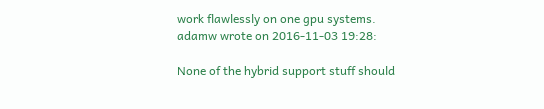work flawlessly on one gpu systems.
adamw wrote on 2016-11-03 19:28:

None of the hybrid support stuff should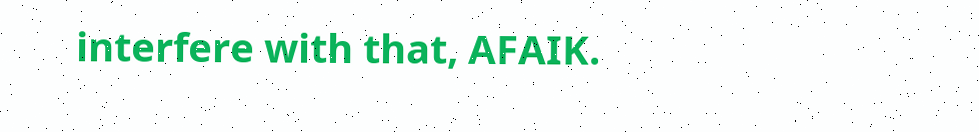interfere with that, AFAIK.